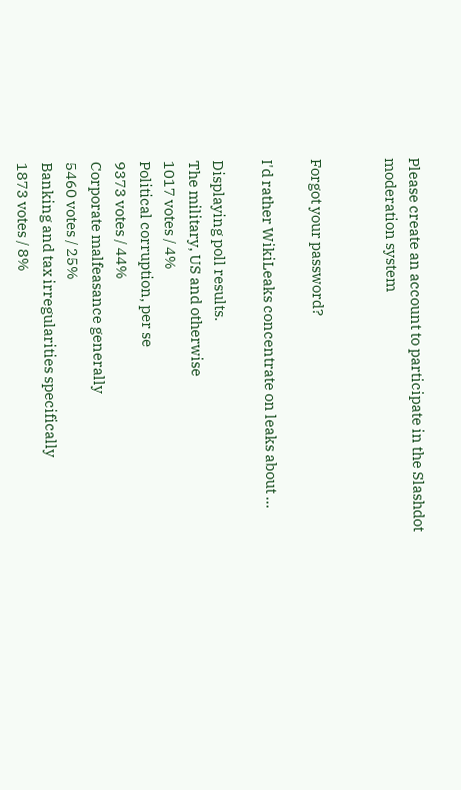Please create an account to participate in the Slashdot moderation system


Forgot your password?

I'd rather WikiLeaks concentrate on leaks about ...

Displaying poll results.
The military, US and otherwise
1017 votes / 4%
Political corruption, per se
9373 votes / 44%
Corporate malfeasance generally
5460 votes / 25%
Banking and tax irregularities specifically
1873 votes / 8%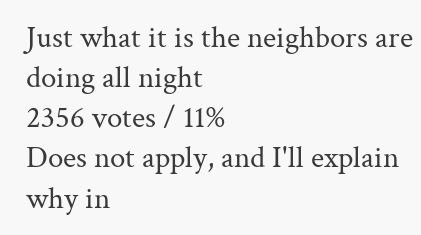Just what it is the neighbors are doing all night
2356 votes / 11%
Does not apply, and I'll explain why in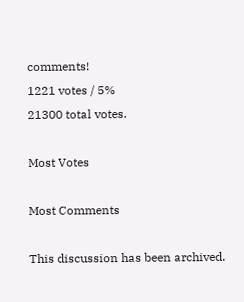comments!
1221 votes / 5%
21300 total votes.

Most Votes

Most Comments

This discussion has been archived.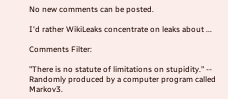No new comments can be posted.

I'd rather WikiLeaks concentrate on leaks about ...

Comments Filter:

"There is no statute of limitations on stupidity." -- Randomly produced by a computer program called Markov3.